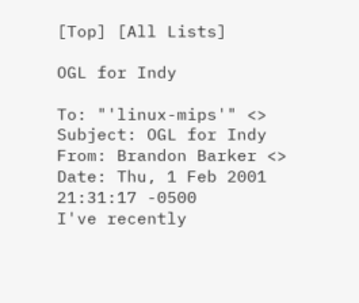[Top] [All Lists]

OGL for Indy

To: "'linux-mips'" <>
Subject: OGL for Indy
From: Brandon Barker <>
Date: Thu, 1 Feb 2001 21:31:17 -0500
I've recently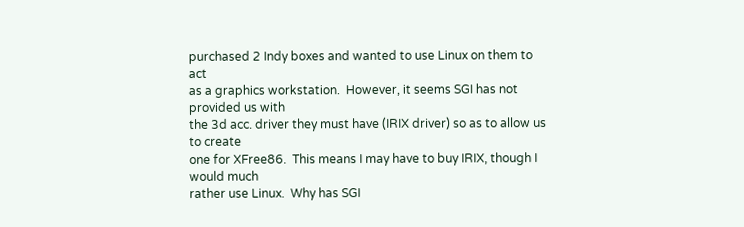purchased 2 Indy boxes and wanted to use Linux on them to act
as a graphics workstation.  However, it seems SGI has not provided us with
the 3d acc. driver they must have (IRIX driver) so as to allow us to create
one for XFree86.  This means I may have to buy IRIX, though I would much
rather use Linux.  Why has SGI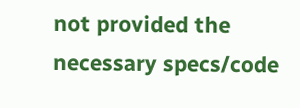not provided the necessary specs/code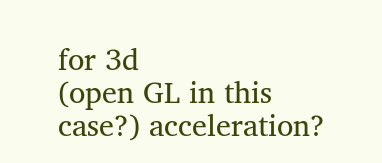for 3d
(open GL in this case?) acceleration?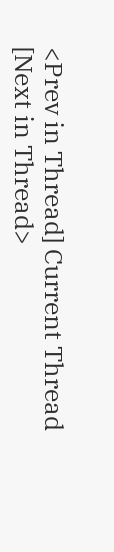<Prev in Thread] Current Thread [Next in Thread>